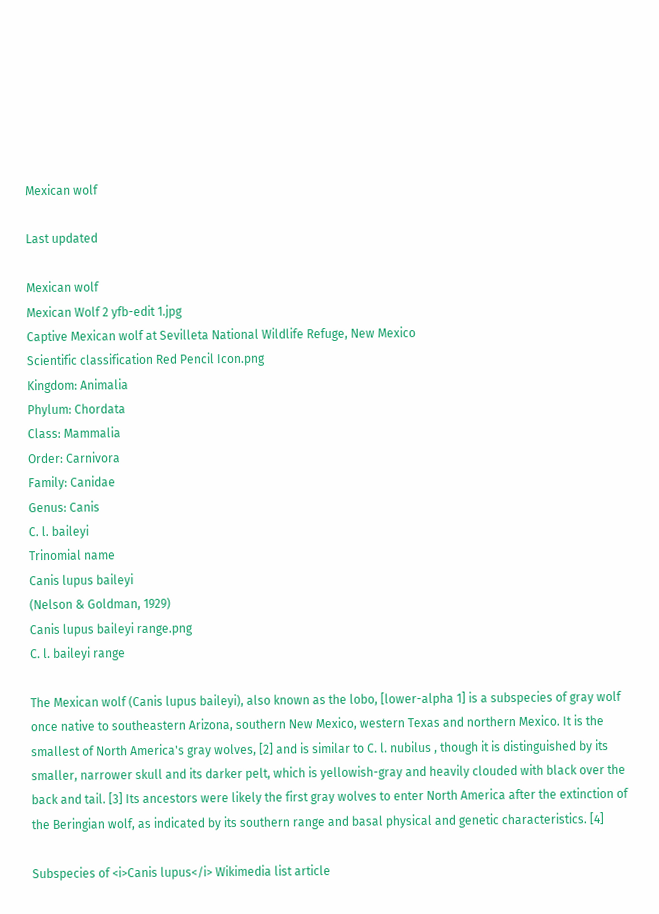Mexican wolf

Last updated

Mexican wolf
Mexican Wolf 2 yfb-edit 1.jpg
Captive Mexican wolf at Sevilleta National Wildlife Refuge, New Mexico
Scientific classification Red Pencil Icon.png
Kingdom: Animalia
Phylum: Chordata
Class: Mammalia
Order: Carnivora
Family: Canidae
Genus: Canis
C. l. baileyi
Trinomial name
Canis lupus baileyi
(Nelson & Goldman, 1929)
Canis lupus baileyi range.png
C. l. baileyi range

The Mexican wolf (Canis lupus baileyi), also known as the lobo, [lower-alpha 1] is a subspecies of gray wolf once native to southeastern Arizona, southern New Mexico, western Texas and northern Mexico. It is the smallest of North America's gray wolves, [2] and is similar to C. l. nubilus , though it is distinguished by its smaller, narrower skull and its darker pelt, which is yellowish-gray and heavily clouded with black over the back and tail. [3] Its ancestors were likely the first gray wolves to enter North America after the extinction of the Beringian wolf, as indicated by its southern range and basal physical and genetic characteristics. [4]

Subspecies of <i>Canis lupus</i> Wikimedia list article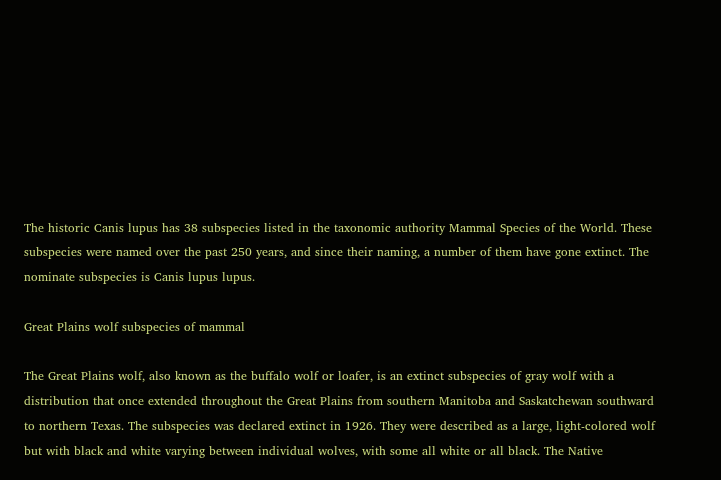The historic Canis lupus has 38 subspecies listed in the taxonomic authority Mammal Species of the World. These subspecies were named over the past 250 years, and since their naming, a number of them have gone extinct. The nominate subspecies is Canis lupus lupus.

Great Plains wolf subspecies of mammal

The Great Plains wolf, also known as the buffalo wolf or loafer, is an extinct subspecies of gray wolf with a distribution that once extended throughout the Great Plains from southern Manitoba and Saskatchewan southward to northern Texas. The subspecies was declared extinct in 1926. They were described as a large, light-colored wolf but with black and white varying between individual wolves, with some all white or all black. The Native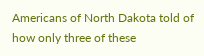Americans of North Dakota told of how only three of these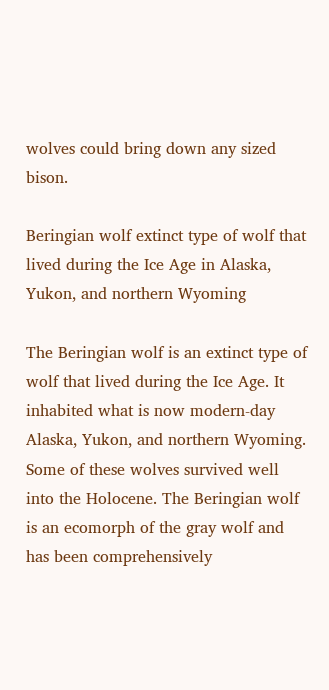wolves could bring down any sized bison.

Beringian wolf extinct type of wolf that lived during the Ice Age in Alaska, Yukon, and northern Wyoming

The Beringian wolf is an extinct type of wolf that lived during the Ice Age. It inhabited what is now modern-day Alaska, Yukon, and northern Wyoming. Some of these wolves survived well into the Holocene. The Beringian wolf is an ecomorph of the gray wolf and has been comprehensively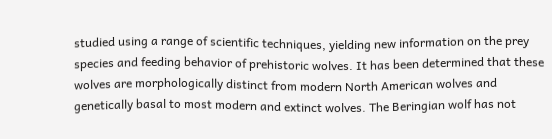studied using a range of scientific techniques, yielding new information on the prey species and feeding behavior of prehistoric wolves. It has been determined that these wolves are morphologically distinct from modern North American wolves and genetically basal to most modern and extinct wolves. The Beringian wolf has not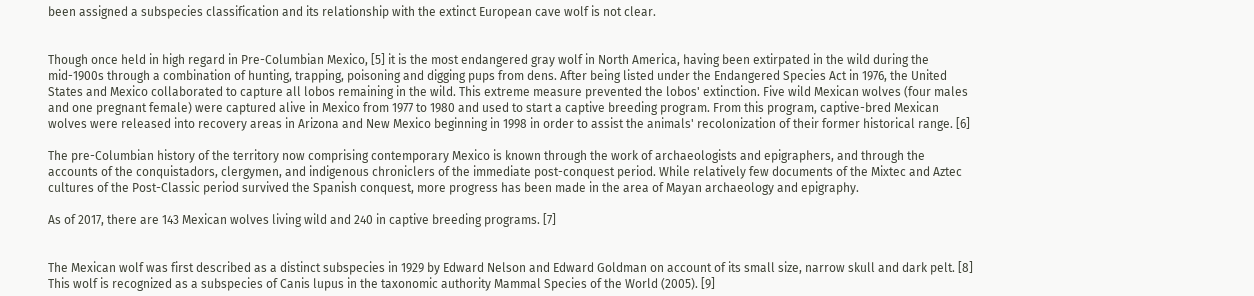been assigned a subspecies classification and its relationship with the extinct European cave wolf is not clear.


Though once held in high regard in Pre-Columbian Mexico, [5] it is the most endangered gray wolf in North America, having been extirpated in the wild during the mid-1900s through a combination of hunting, trapping, poisoning and digging pups from dens. After being listed under the Endangered Species Act in 1976, the United States and Mexico collaborated to capture all lobos remaining in the wild. This extreme measure prevented the lobos' extinction. Five wild Mexican wolves (four males and one pregnant female) were captured alive in Mexico from 1977 to 1980 and used to start a captive breeding program. From this program, captive-bred Mexican wolves were released into recovery areas in Arizona and New Mexico beginning in 1998 in order to assist the animals' recolonization of their former historical range. [6]

The pre-Columbian history of the territory now comprising contemporary Mexico is known through the work of archaeologists and epigraphers, and through the accounts of the conquistadors, clergymen, and indigenous chroniclers of the immediate post-conquest period. While relatively few documents of the Mixtec and Aztec cultures of the Post-Classic period survived the Spanish conquest, more progress has been made in the area of Mayan archaeology and epigraphy.

As of 2017, there are 143 Mexican wolves living wild and 240 in captive breeding programs. [7]


The Mexican wolf was first described as a distinct subspecies in 1929 by Edward Nelson and Edward Goldman on account of its small size, narrow skull and dark pelt. [8] This wolf is recognized as a subspecies of Canis lupus in the taxonomic authority Mammal Species of the World (2005). [9]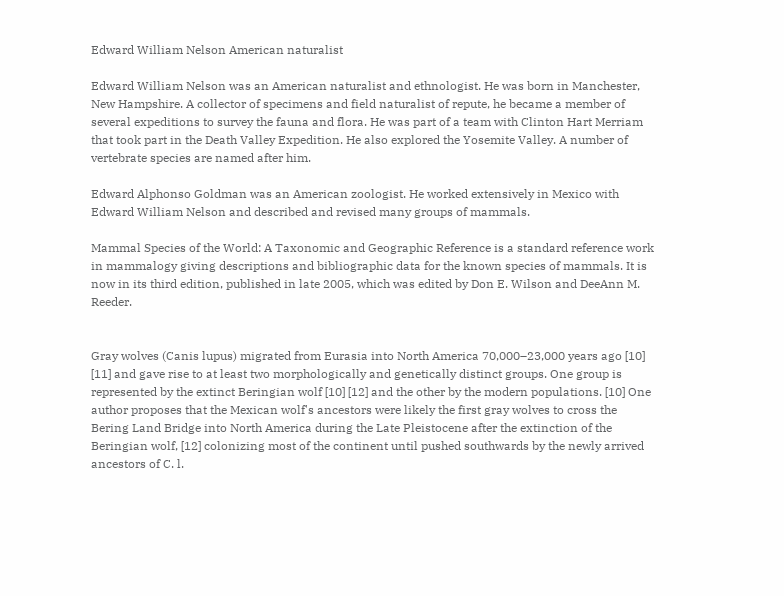Edward William Nelson American naturalist

Edward William Nelson was an American naturalist and ethnologist. He was born in Manchester, New Hampshire. A collector of specimens and field naturalist of repute, he became a member of several expeditions to survey the fauna and flora. He was part of a team with Clinton Hart Merriam that took part in the Death Valley Expedition. He also explored the Yosemite Valley. A number of vertebrate species are named after him.

Edward Alphonso Goldman was an American zoologist. He worked extensively in Mexico with Edward William Nelson and described and revised many groups of mammals.

Mammal Species of the World: A Taxonomic and Geographic Reference is a standard reference work in mammalogy giving descriptions and bibliographic data for the known species of mammals. It is now in its third edition, published in late 2005, which was edited by Don E. Wilson and DeeAnn M. Reeder.


Gray wolves (Canis lupus) migrated from Eurasia into North America 70,000–23,000 years ago [10] [11] and gave rise to at least two morphologically and genetically distinct groups. One group is represented by the extinct Beringian wolf [10] [12] and the other by the modern populations. [10] One author proposes that the Mexican wolf's ancestors were likely the first gray wolves to cross the Bering Land Bridge into North America during the Late Pleistocene after the extinction of the Beringian wolf, [12] colonizing most of the continent until pushed southwards by the newly arrived ancestors of C. l.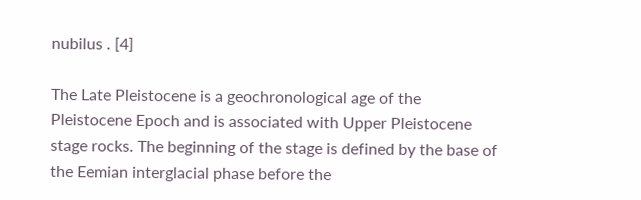nubilus . [4]

The Late Pleistocene is a geochronological age of the Pleistocene Epoch and is associated with Upper Pleistocene stage rocks. The beginning of the stage is defined by the base of the Eemian interglacial phase before the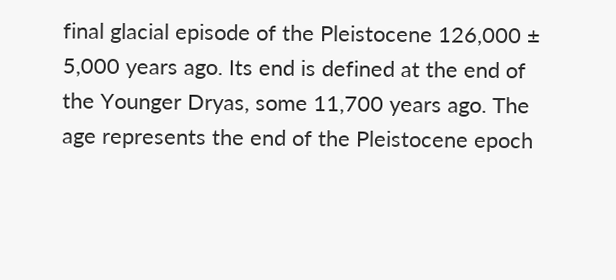final glacial episode of the Pleistocene 126,000 ± 5,000 years ago. Its end is defined at the end of the Younger Dryas, some 11,700 years ago. The age represents the end of the Pleistocene epoch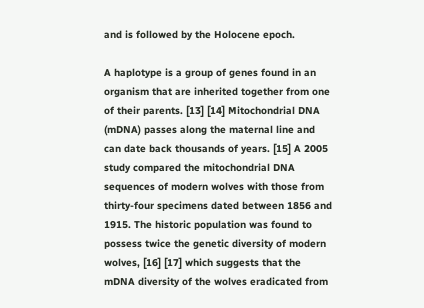and is followed by the Holocene epoch.

A haplotype is a group of genes found in an organism that are inherited together from one of their parents. [13] [14] Mitochondrial DNA (mDNA) passes along the maternal line and can date back thousands of years. [15] A 2005 study compared the mitochondrial DNA sequences of modern wolves with those from thirty-four specimens dated between 1856 and 1915. The historic population was found to possess twice the genetic diversity of modern wolves, [16] [17] which suggests that the mDNA diversity of the wolves eradicated from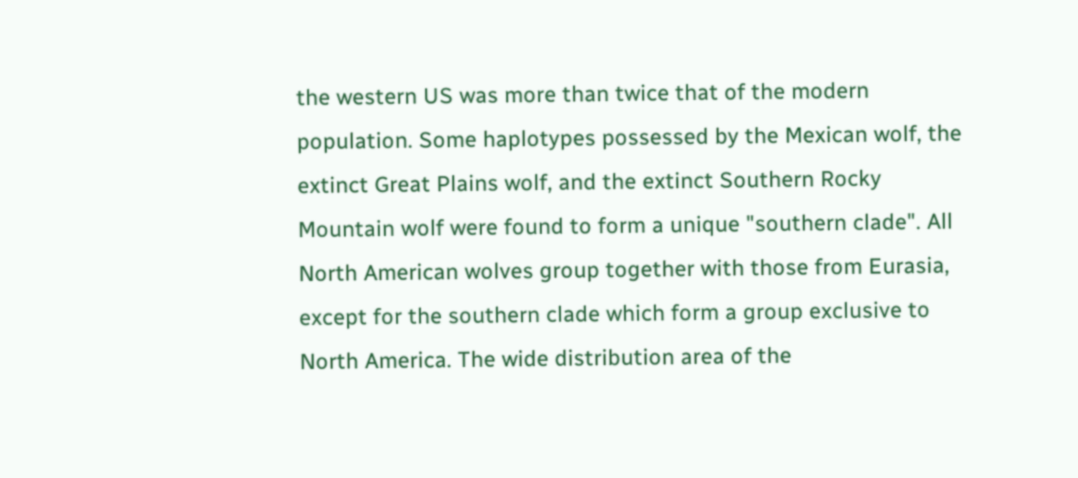the western US was more than twice that of the modern population. Some haplotypes possessed by the Mexican wolf, the extinct Great Plains wolf, and the extinct Southern Rocky Mountain wolf were found to form a unique "southern clade". All North American wolves group together with those from Eurasia, except for the southern clade which form a group exclusive to North America. The wide distribution area of the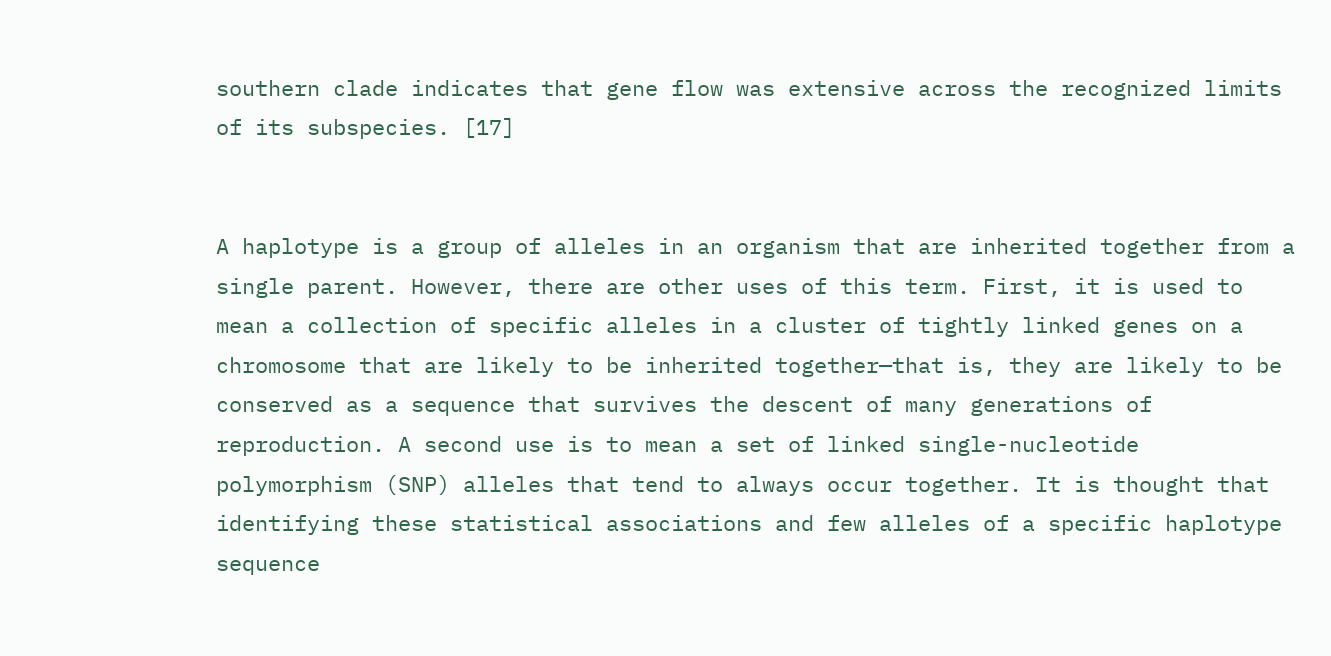southern clade indicates that gene flow was extensive across the recognized limits of its subspecies. [17]


A haplotype is a group of alleles in an organism that are inherited together from a single parent. However, there are other uses of this term. First, it is used to mean a collection of specific alleles in a cluster of tightly linked genes on a chromosome that are likely to be inherited together—that is, they are likely to be conserved as a sequence that survives the descent of many generations of reproduction. A second use is to mean a set of linked single-nucleotide polymorphism (SNP) alleles that tend to always occur together. It is thought that identifying these statistical associations and few alleles of a specific haplotype sequence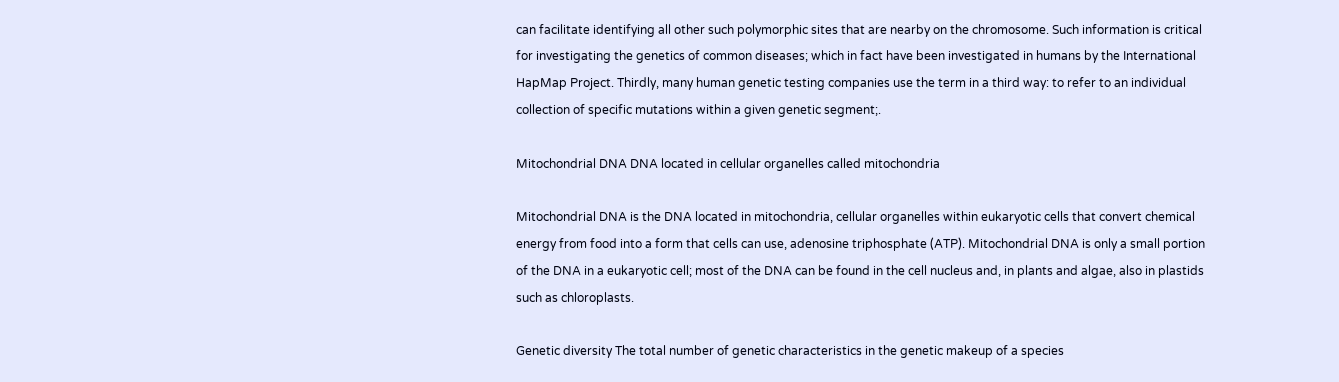can facilitate identifying all other such polymorphic sites that are nearby on the chromosome. Such information is critical for investigating the genetics of common diseases; which in fact have been investigated in humans by the International HapMap Project. Thirdly, many human genetic testing companies use the term in a third way: to refer to an individual collection of specific mutations within a given genetic segment;.

Mitochondrial DNA DNA located in cellular organelles called mitochondria

Mitochondrial DNA is the DNA located in mitochondria, cellular organelles within eukaryotic cells that convert chemical energy from food into a form that cells can use, adenosine triphosphate (ATP). Mitochondrial DNA is only a small portion of the DNA in a eukaryotic cell; most of the DNA can be found in the cell nucleus and, in plants and algae, also in plastids such as chloroplasts.

Genetic diversity The total number of genetic characteristics in the genetic makeup of a species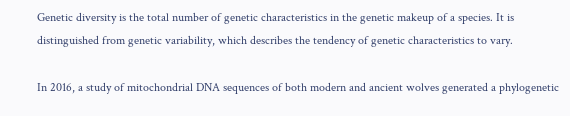Genetic diversity is the total number of genetic characteristics in the genetic makeup of a species. It is distinguished from genetic variability, which describes the tendency of genetic characteristics to vary.

In 2016, a study of mitochondrial DNA sequences of both modern and ancient wolves generated a phylogenetic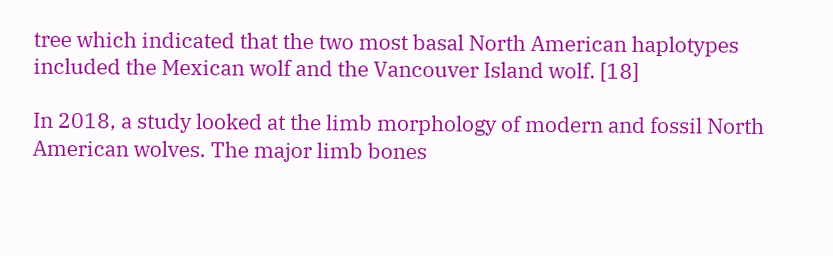tree which indicated that the two most basal North American haplotypes included the Mexican wolf and the Vancouver Island wolf. [18]

In 2018, a study looked at the limb morphology of modern and fossil North American wolves. The major limb bones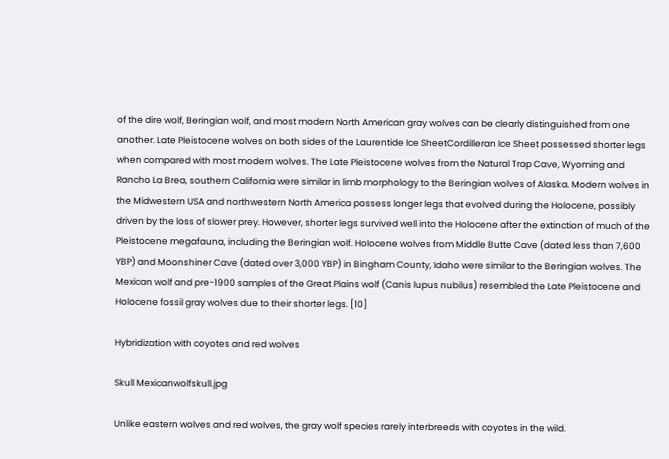of the dire wolf, Beringian wolf, and most modern North American gray wolves can be clearly distinguished from one another. Late Pleistocene wolves on both sides of the Laurentide Ice SheetCordilleran Ice Sheet possessed shorter legs when compared with most modern wolves. The Late Pleistocene wolves from the Natural Trap Cave, Wyoming and Rancho La Brea, southern California were similar in limb morphology to the Beringian wolves of Alaska. Modern wolves in the Midwestern USA and northwestern North America possess longer legs that evolved during the Holocene, possibly driven by the loss of slower prey. However, shorter legs survived well into the Holocene after the extinction of much of the Pleistocene megafauna, including the Beringian wolf. Holocene wolves from Middle Butte Cave (dated less than 7,600 YBP) and Moonshiner Cave (dated over 3,000 YBP) in Bingham County, Idaho were similar to the Beringian wolves. The Mexican wolf and pre-1900 samples of the Great Plains wolf (Canis lupus nubilus) resembled the Late Pleistocene and Holocene fossil gray wolves due to their shorter legs. [10]

Hybridization with coyotes and red wolves

Skull Mexicanwolfskull.jpg

Unlike eastern wolves and red wolves, the gray wolf species rarely interbreeds with coyotes in the wild.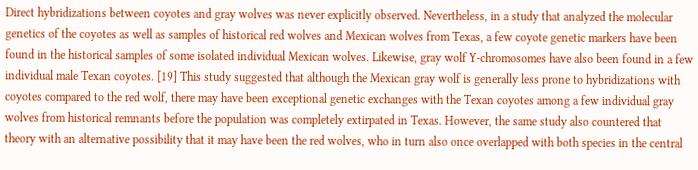Direct hybridizations between coyotes and gray wolves was never explicitly observed. Nevertheless, in a study that analyzed the molecular genetics of the coyotes as well as samples of historical red wolves and Mexican wolves from Texas, a few coyote genetic markers have been found in the historical samples of some isolated individual Mexican wolves. Likewise, gray wolf Y-chromosomes have also been found in a few individual male Texan coyotes. [19] This study suggested that although the Mexican gray wolf is generally less prone to hybridizations with coyotes compared to the red wolf, there may have been exceptional genetic exchanges with the Texan coyotes among a few individual gray wolves from historical remnants before the population was completely extirpated in Texas. However, the same study also countered that theory with an alternative possibility that it may have been the red wolves, who in turn also once overlapped with both species in the central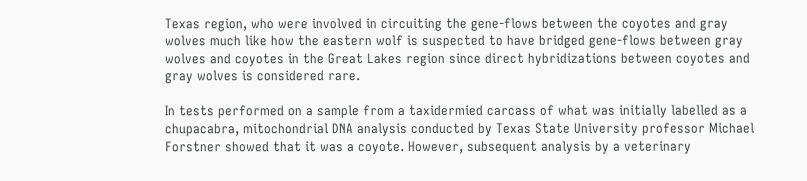Texas region, who were involved in circuiting the gene-flows between the coyotes and gray wolves much like how the eastern wolf is suspected to have bridged gene-flows between gray wolves and coyotes in the Great Lakes region since direct hybridizations between coyotes and gray wolves is considered rare.

In tests performed on a sample from a taxidermied carcass of what was initially labelled as a chupacabra, mitochondrial DNA analysis conducted by Texas State University professor Michael Forstner showed that it was a coyote. However, subsequent analysis by a veterinary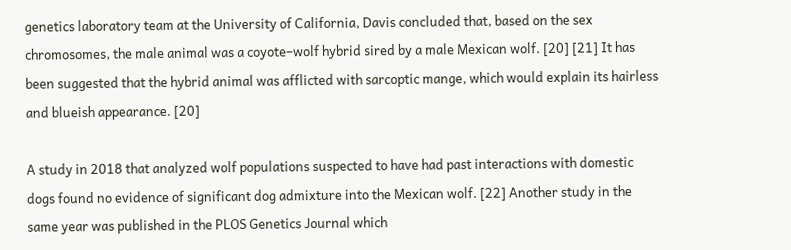genetics laboratory team at the University of California, Davis concluded that, based on the sex chromosomes, the male animal was a coyote–wolf hybrid sired by a male Mexican wolf. [20] [21] It has been suggested that the hybrid animal was afflicted with sarcoptic mange, which would explain its hairless and blueish appearance. [20]

A study in 2018 that analyzed wolf populations suspected to have had past interactions with domestic dogs found no evidence of significant dog admixture into the Mexican wolf. [22] Another study in the same year was published in the PLOS Genetics Journal which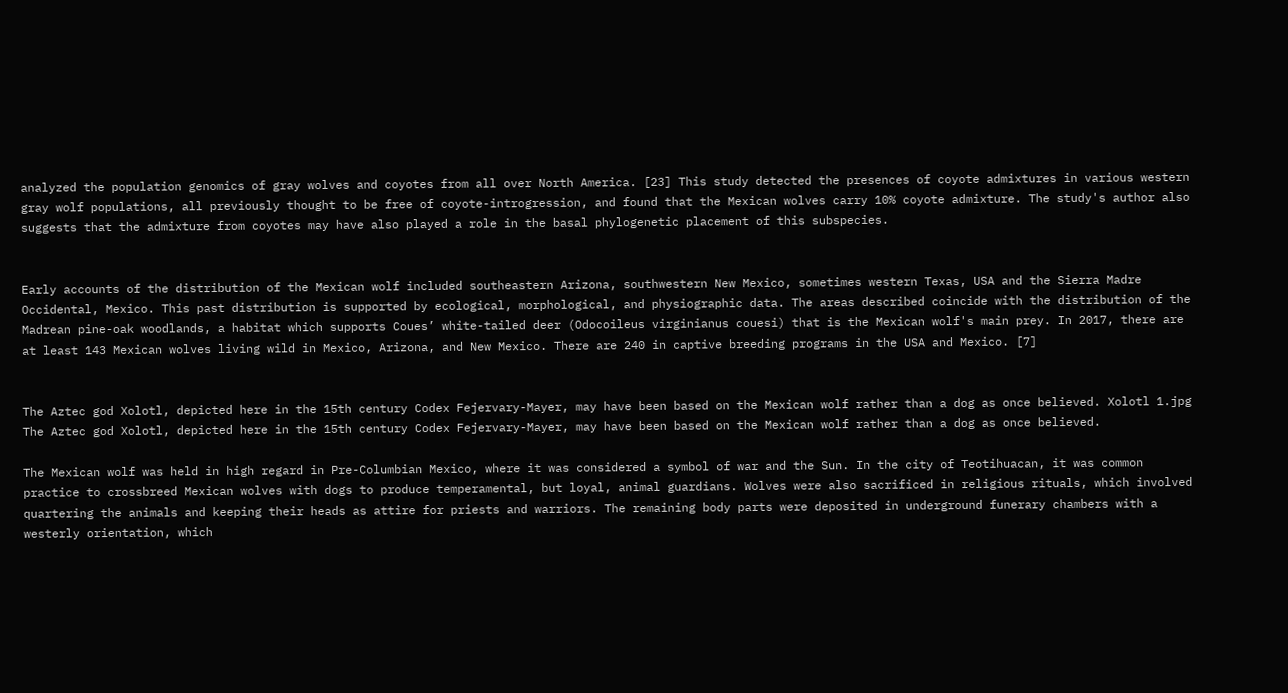analyzed the population genomics of gray wolves and coyotes from all over North America. [23] This study detected the presences of coyote admixtures in various western gray wolf populations, all previously thought to be free of coyote-introgression, and found that the Mexican wolves carry 10% coyote admixture. The study's author also suggests that the admixture from coyotes may have also played a role in the basal phylogenetic placement of this subspecies.


Early accounts of the distribution of the Mexican wolf included southeastern Arizona, southwestern New Mexico, sometimes western Texas, USA and the Sierra Madre Occidental, Mexico. This past distribution is supported by ecological, morphological, and physiographic data. The areas described coincide with the distribution of the Madrean pine-oak woodlands, a habitat which supports Coues’ white-tailed deer (Odocoileus virginianus couesi) that is the Mexican wolf's main prey. In 2017, there are at least 143 Mexican wolves living wild in Mexico, Arizona, and New Mexico. There are 240 in captive breeding programs in the USA and Mexico. [7]


The Aztec god Xolotl, depicted here in the 15th century Codex Fejervary-Mayer, may have been based on the Mexican wolf rather than a dog as once believed. Xolotl 1.jpg
The Aztec god Xolotl, depicted here in the 15th century Codex Fejervary-Mayer, may have been based on the Mexican wolf rather than a dog as once believed.

The Mexican wolf was held in high regard in Pre-Columbian Mexico, where it was considered a symbol of war and the Sun. In the city of Teotihuacan, it was common practice to crossbreed Mexican wolves with dogs to produce temperamental, but loyal, animal guardians. Wolves were also sacrificed in religious rituals, which involved quartering the animals and keeping their heads as attire for priests and warriors. The remaining body parts were deposited in underground funerary chambers with a westerly orientation, which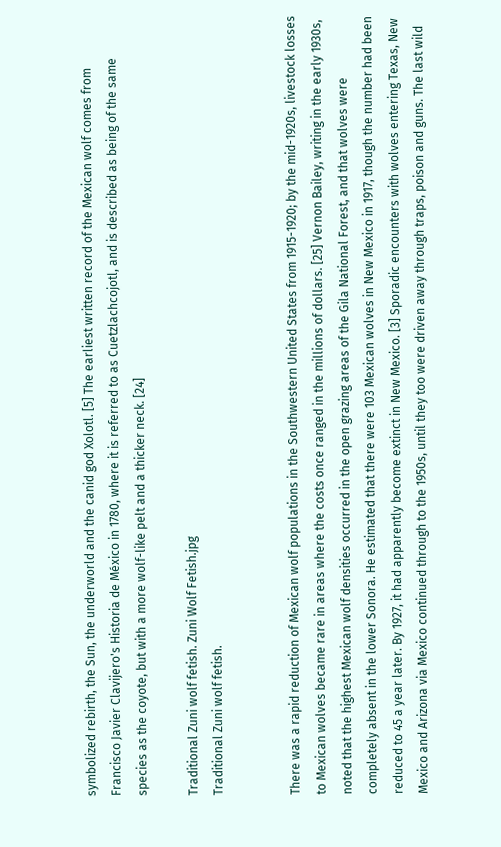symbolized rebirth, the Sun, the underworld and the canid god Xolotl. [5] The earliest written record of the Mexican wolf comes from Francisco Javier Clavijero's Historia de México in 1780, where it is referred to as Cuetzlachcojotl, and is described as being of the same species as the coyote, but with a more wolf-like pelt and a thicker neck. [24]

Traditional Zuni wolf fetish. Zuni Wolf Fetish.jpg
Traditional Zuni wolf fetish.


There was a rapid reduction of Mexican wolf populations in the Southwestern United States from 1915-1920; by the mid-1920s, livestock losses to Mexican wolves became rare in areas where the costs once ranged in the millions of dollars. [25] Vernon Bailey, writing in the early 1930s, noted that the highest Mexican wolf densities occurred in the open grazing areas of the Gila National Forest, and that wolves were completely absent in the lower Sonora. He estimated that there were 103 Mexican wolves in New Mexico in 1917, though the number had been reduced to 45 a year later. By 1927, it had apparently become extinct in New Mexico. [3] Sporadic encounters with wolves entering Texas, New Mexico and Arizona via Mexico continued through to the 1950s, until they too were driven away through traps, poison and guns. The last wild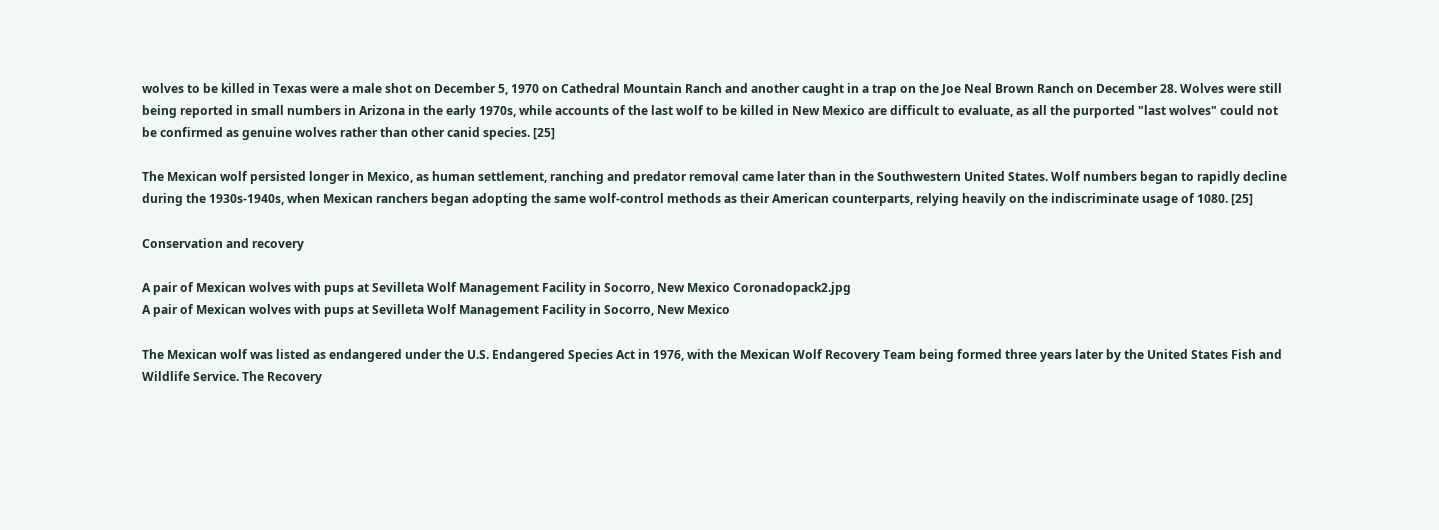wolves to be killed in Texas were a male shot on December 5, 1970 on Cathedral Mountain Ranch and another caught in a trap on the Joe Neal Brown Ranch on December 28. Wolves were still being reported in small numbers in Arizona in the early 1970s, while accounts of the last wolf to be killed in New Mexico are difficult to evaluate, as all the purported "last wolves" could not be confirmed as genuine wolves rather than other canid species. [25]

The Mexican wolf persisted longer in Mexico, as human settlement, ranching and predator removal came later than in the Southwestern United States. Wolf numbers began to rapidly decline during the 1930s-1940s, when Mexican ranchers began adopting the same wolf-control methods as their American counterparts, relying heavily on the indiscriminate usage of 1080. [25]

Conservation and recovery

A pair of Mexican wolves with pups at Sevilleta Wolf Management Facility in Socorro, New Mexico Coronadopack2.jpg
A pair of Mexican wolves with pups at Sevilleta Wolf Management Facility in Socorro, New Mexico

The Mexican wolf was listed as endangered under the U.S. Endangered Species Act in 1976, with the Mexican Wolf Recovery Team being formed three years later by the United States Fish and Wildlife Service. The Recovery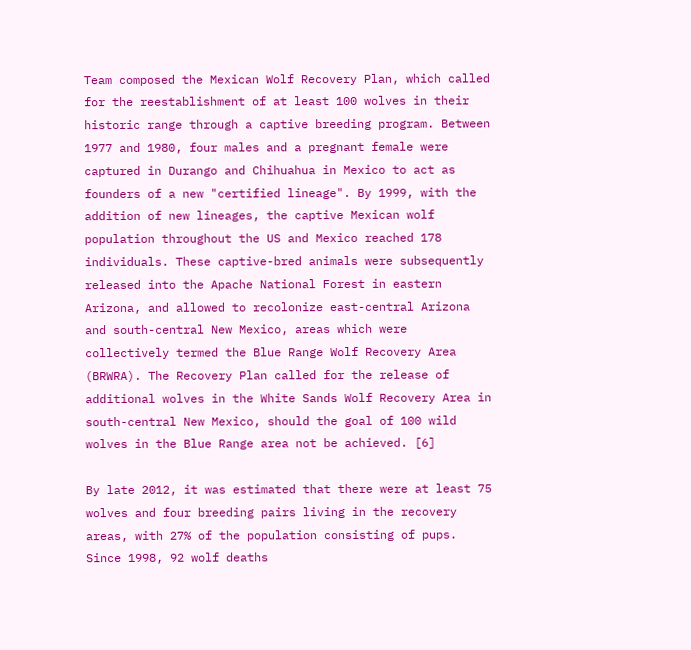Team composed the Mexican Wolf Recovery Plan, which called for the reestablishment of at least 100 wolves in their historic range through a captive breeding program. Between 1977 and 1980, four males and a pregnant female were captured in Durango and Chihuahua in Mexico to act as founders of a new "certified lineage". By 1999, with the addition of new lineages, the captive Mexican wolf population throughout the US and Mexico reached 178 individuals. These captive-bred animals were subsequently released into the Apache National Forest in eastern Arizona, and allowed to recolonize east-central Arizona and south-central New Mexico, areas which were collectively termed the Blue Range Wolf Recovery Area (BRWRA). The Recovery Plan called for the release of additional wolves in the White Sands Wolf Recovery Area in south-central New Mexico, should the goal of 100 wild wolves in the Blue Range area not be achieved. [6]

By late 2012, it was estimated that there were at least 75 wolves and four breeding pairs living in the recovery areas, with 27% of the population consisting of pups. Since 1998, 92 wolf deaths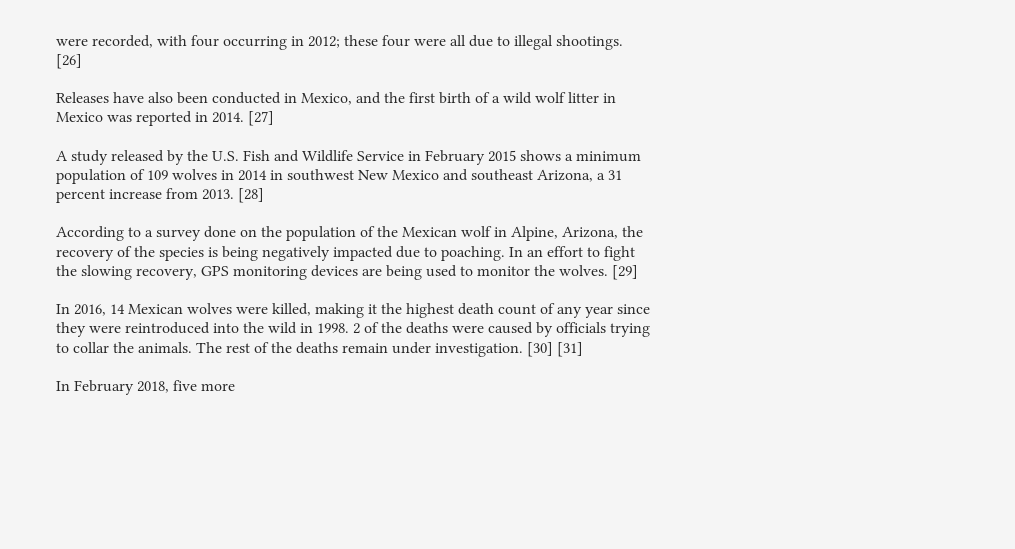were recorded, with four occurring in 2012; these four were all due to illegal shootings. [26]

Releases have also been conducted in Mexico, and the first birth of a wild wolf litter in Mexico was reported in 2014. [27]

A study released by the U.S. Fish and Wildlife Service in February 2015 shows a minimum population of 109 wolves in 2014 in southwest New Mexico and southeast Arizona, a 31 percent increase from 2013. [28]

According to a survey done on the population of the Mexican wolf in Alpine, Arizona, the recovery of the species is being negatively impacted due to poaching. In an effort to fight the slowing recovery, GPS monitoring devices are being used to monitor the wolves. [29]

In 2016, 14 Mexican wolves were killed, making it the highest death count of any year since they were reintroduced into the wild in 1998. 2 of the deaths were caused by officials trying to collar the animals. The rest of the deaths remain under investigation. [30] [31]

In February 2018, five more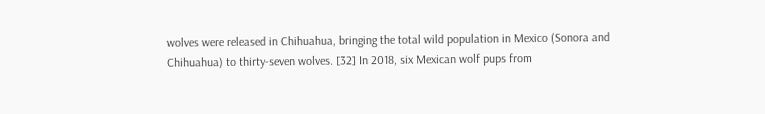wolves were released in Chihuahua, bringing the total wild population in Mexico (Sonora and Chihuahua) to thirty-seven wolves. [32] In 2018, six Mexican wolf pups from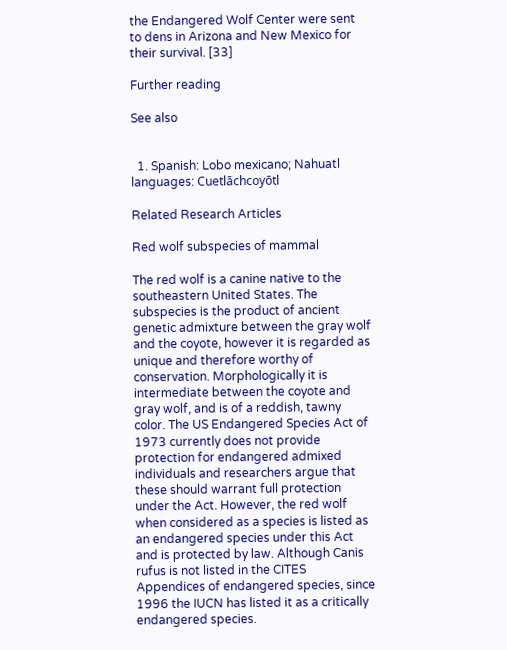the Endangered Wolf Center were sent to dens in Arizona and New Mexico for their survival. [33]

Further reading

See also


  1. Spanish: Lobo mexicano; Nahuatl languages: Cuetlāchcoyōtl

Related Research Articles

Red wolf subspecies of mammal

The red wolf is a canine native to the southeastern United States. The subspecies is the product of ancient genetic admixture between the gray wolf and the coyote, however it is regarded as unique and therefore worthy of conservation. Morphologically it is intermediate between the coyote and gray wolf, and is of a reddish, tawny color. The US Endangered Species Act of 1973 currently does not provide protection for endangered admixed individuals and researchers argue that these should warrant full protection under the Act. However, the red wolf when considered as a species is listed as an endangered species under this Act and is protected by law. Although Canis rufus is not listed in the CITES Appendices of endangered species, since 1996 the IUCN has listed it as a critically endangered species.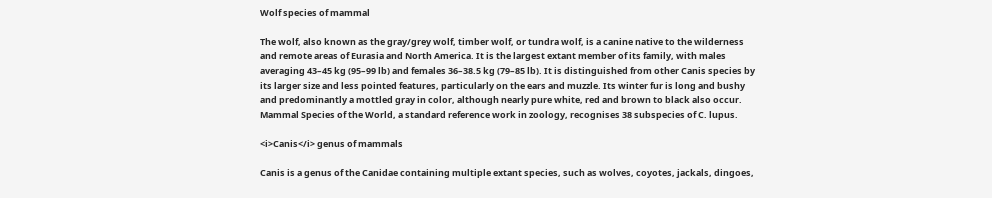Wolf species of mammal

The wolf, also known as the gray/grey wolf, timber wolf, or tundra wolf, is a canine native to the wilderness and remote areas of Eurasia and North America. It is the largest extant member of its family, with males averaging 43–45 kg (95–99 lb) and females 36–38.5 kg (79–85 lb). It is distinguished from other Canis species by its larger size and less pointed features, particularly on the ears and muzzle. Its winter fur is long and bushy and predominantly a mottled gray in color, although nearly pure white, red and brown to black also occur. Mammal Species of the World, a standard reference work in zoology, recognises 38 subspecies of C. lupus.

<i>Canis</i> genus of mammals

Canis is a genus of the Canidae containing multiple extant species, such as wolves, coyotes, jackals, dingoes,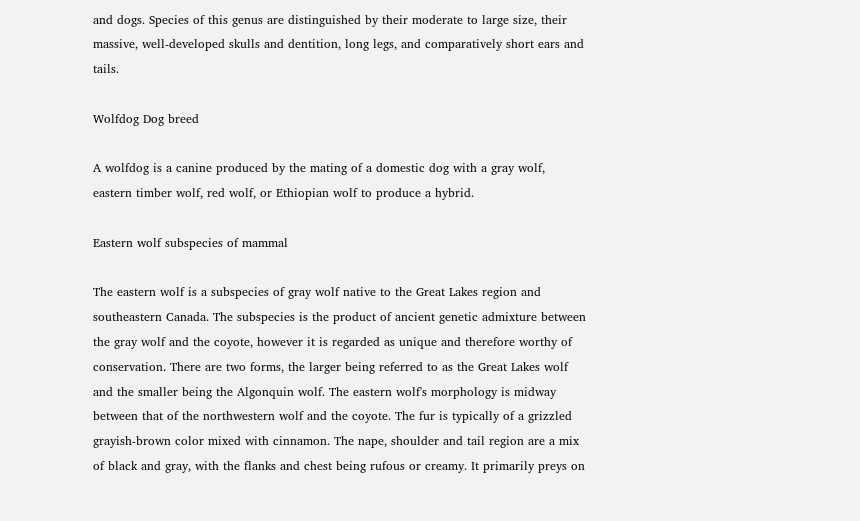and dogs. Species of this genus are distinguished by their moderate to large size, their massive, well-developed skulls and dentition, long legs, and comparatively short ears and tails.

Wolfdog Dog breed

A wolfdog is a canine produced by the mating of a domestic dog with a gray wolf, eastern timber wolf, red wolf, or Ethiopian wolf to produce a hybrid.

Eastern wolf subspecies of mammal

The eastern wolf is a subspecies of gray wolf native to the Great Lakes region and southeastern Canada. The subspecies is the product of ancient genetic admixture between the gray wolf and the coyote, however it is regarded as unique and therefore worthy of conservation. There are two forms, the larger being referred to as the Great Lakes wolf and the smaller being the Algonquin wolf. The eastern wolf's morphology is midway between that of the northwestern wolf and the coyote. The fur is typically of a grizzled grayish-brown color mixed with cinnamon. The nape, shoulder and tail region are a mix of black and gray, with the flanks and chest being rufous or creamy. It primarily preys on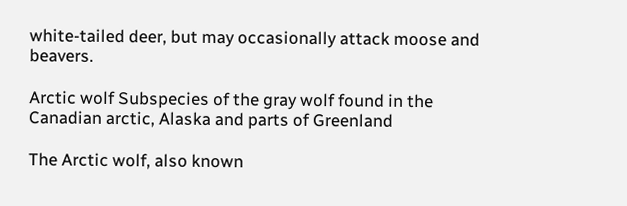white-tailed deer, but may occasionally attack moose and beavers.

Arctic wolf Subspecies of the gray wolf found in the Canadian arctic, Alaska and parts of Greenland

The Arctic wolf, also known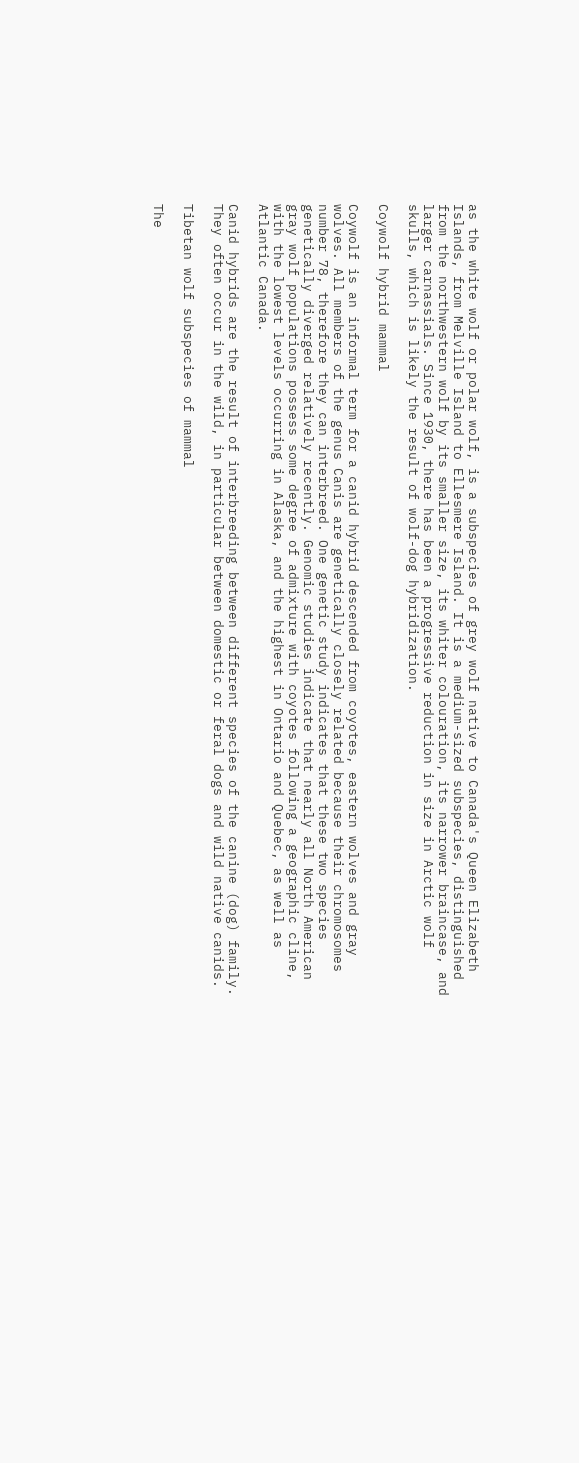as the white wolf or polar wolf, is a subspecies of grey wolf native to Canada's Queen Elizabeth Islands, from Melville Island to Ellesmere Island. It is a medium-sized subspecies, distinguished from the northwestern wolf by its smaller size, its whiter colouration, its narrower braincase, and larger carnassials. Since 1930, there has been a progressive reduction in size in Arctic wolf skulls, which is likely the result of wolf-dog hybridization.

Coywolf hybrid mammal

Coywolf is an informal term for a canid hybrid descended from coyotes, eastern wolves and gray wolves. All members of the genus Canis are genetically closely related because their chromosomes number 78, therefore they can interbreed. One genetic study indicates that these two species genetically diverged relatively recently. Genomic studies indicate that nearly all North American gray wolf populations possess some degree of admixture with coyotes following a geographic cline, with the lowest levels occurring in Alaska, and the highest in Ontario and Quebec, as well as Atlantic Canada.

Canid hybrids are the result of interbreeding between different species of the canine (dog) family. They often occur in the wild, in particular between domestic or feral dogs and wild native canids.

Tibetan wolf subspecies of mammal

The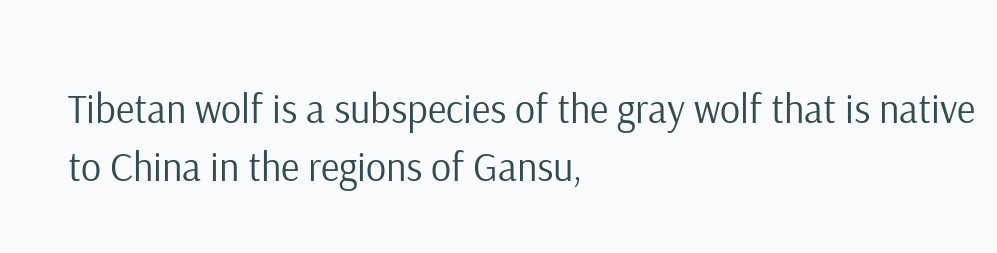Tibetan wolf is a subspecies of the gray wolf that is native to China in the regions of Gansu,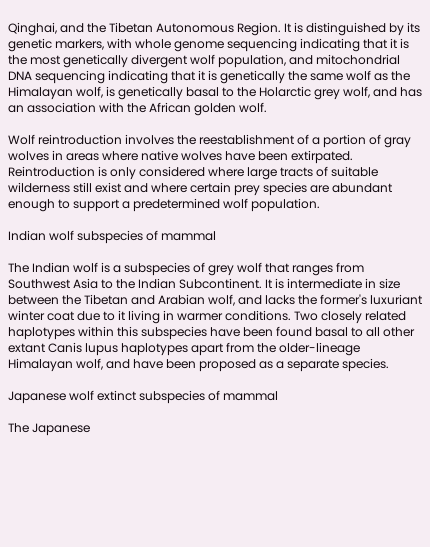Qinghai, and the Tibetan Autonomous Region. It is distinguished by its genetic markers, with whole genome sequencing indicating that it is the most genetically divergent wolf population, and mitochondrial DNA sequencing indicating that it is genetically the same wolf as the Himalayan wolf, is genetically basal to the Holarctic grey wolf, and has an association with the African golden wolf.

Wolf reintroduction involves the reestablishment of a portion of gray wolves in areas where native wolves have been extirpated. Reintroduction is only considered where large tracts of suitable wilderness still exist and where certain prey species are abundant enough to support a predetermined wolf population.

Indian wolf subspecies of mammal

The Indian wolf is a subspecies of grey wolf that ranges from Southwest Asia to the Indian Subcontinent. It is intermediate in size between the Tibetan and Arabian wolf, and lacks the former's luxuriant winter coat due to it living in warmer conditions. Two closely related haplotypes within this subspecies have been found basal to all other extant Canis lupus haplotypes apart from the older-lineage Himalayan wolf, and have been proposed as a separate species.

Japanese wolf extinct subspecies of mammal

The Japanese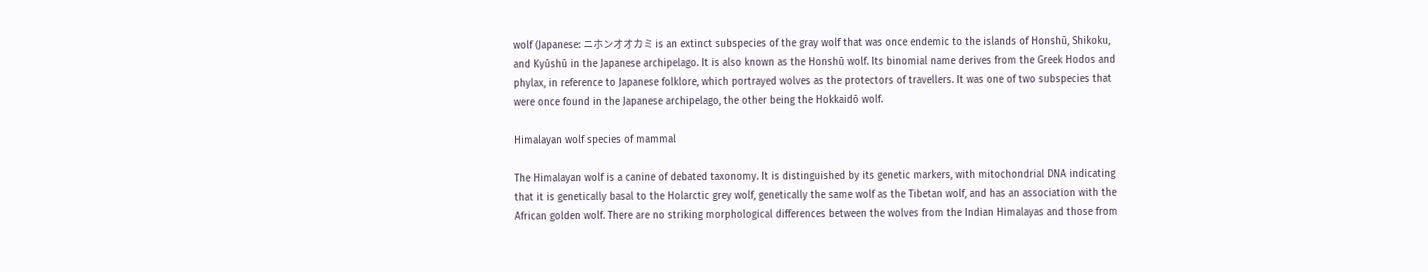wolf (Japanese: ニホンオオカミ is an extinct subspecies of the gray wolf that was once endemic to the islands of Honshū, Shikoku, and Kyūshū in the Japanese archipelago. It is also known as the Honshū wolf. Its binomial name derives from the Greek Hodos and phylax, in reference to Japanese folklore, which portrayed wolves as the protectors of travellers. It was one of two subspecies that were once found in the Japanese archipelago, the other being the Hokkaidō wolf.

Himalayan wolf species of mammal

The Himalayan wolf is a canine of debated taxonomy. It is distinguished by its genetic markers, with mitochondrial DNA indicating that it is genetically basal to the Holarctic grey wolf, genetically the same wolf as the Tibetan wolf, and has an association with the African golden wolf. There are no striking morphological differences between the wolves from the Indian Himalayas and those from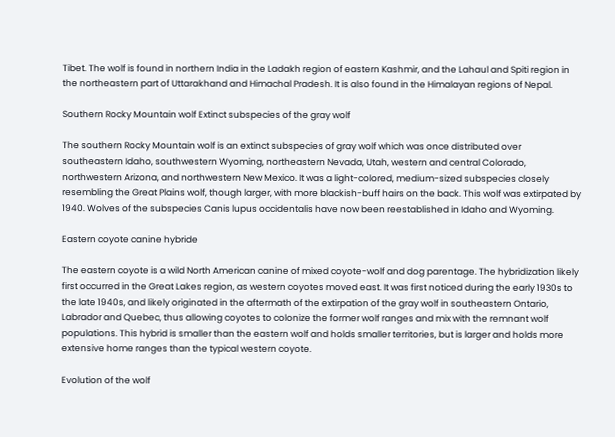Tibet. The wolf is found in northern India in the Ladakh region of eastern Kashmir, and the Lahaul and Spiti region in the northeastern part of Uttarakhand and Himachal Pradesh. It is also found in the Himalayan regions of Nepal.

Southern Rocky Mountain wolf Extinct subspecies of the gray wolf

The southern Rocky Mountain wolf is an extinct subspecies of gray wolf which was once distributed over southeastern Idaho, southwestern Wyoming, northeastern Nevada, Utah, western and central Colorado, northwestern Arizona, and northwestern New Mexico. It was a light-colored, medium-sized subspecies closely resembling the Great Plains wolf, though larger, with more blackish-buff hairs on the back. This wolf was extirpated by 1940. Wolves of the subspecies Canis lupus occidentalis have now been reestablished in Idaho and Wyoming.

Eastern coyote canine hybride

The eastern coyote is a wild North American canine of mixed coyote-wolf and dog parentage. The hybridization likely first occurred in the Great Lakes region, as western coyotes moved east. It was first noticed during the early 1930s to the late 1940s, and likely originated in the aftermath of the extirpation of the gray wolf in southeastern Ontario, Labrador and Quebec, thus allowing coyotes to colonize the former wolf ranges and mix with the remnant wolf populations. This hybrid is smaller than the eastern wolf and holds smaller territories, but is larger and holds more extensive home ranges than the typical western coyote.

Evolution of the wolf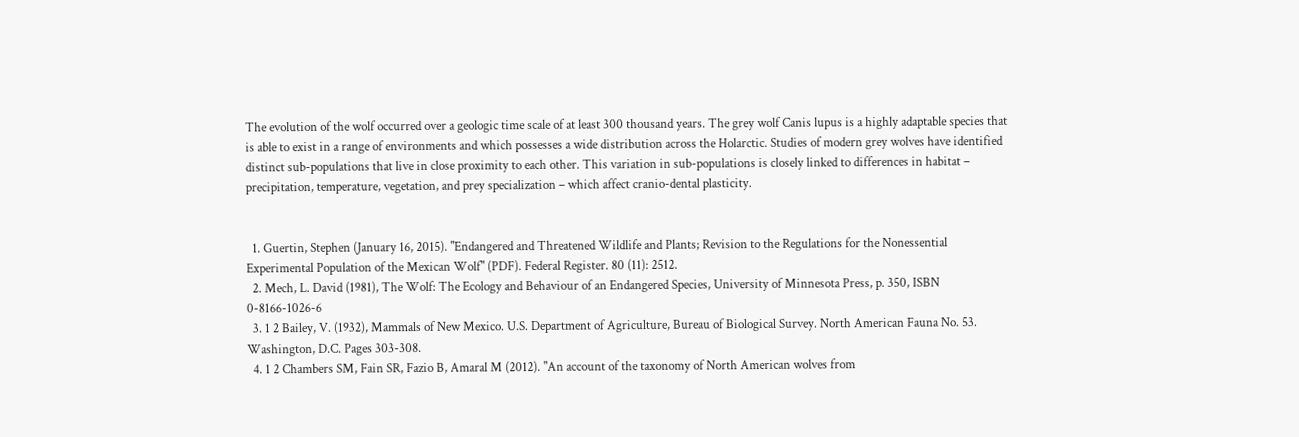The evolution of the wolf occurred over a geologic time scale of at least 300 thousand years. The grey wolf Canis lupus is a highly adaptable species that is able to exist in a range of environments and which possesses a wide distribution across the Holarctic. Studies of modern grey wolves have identified distinct sub-populations that live in close proximity to each other. This variation in sub-populations is closely linked to differences in habitat – precipitation, temperature, vegetation, and prey specialization – which affect cranio-dental plasticity.


  1. Guertin, Stephen (January 16, 2015). "Endangered and Threatened Wildlife and Plants; Revision to the Regulations for the Nonessential Experimental Population of the Mexican Wolf" (PDF). Federal Register. 80 (11): 2512.
  2. Mech, L. David (1981), The Wolf: The Ecology and Behaviour of an Endangered Species, University of Minnesota Press, p. 350, ISBN   0-8166-1026-6
  3. 1 2 Bailey, V. (1932), Mammals of New Mexico. U.S. Department of Agriculture, Bureau of Biological Survey. North American Fauna No. 53. Washington, D.C. Pages 303-308.
  4. 1 2 Chambers SM, Fain SR, Fazio B, Amaral M (2012). "An account of the taxonomy of North American wolves from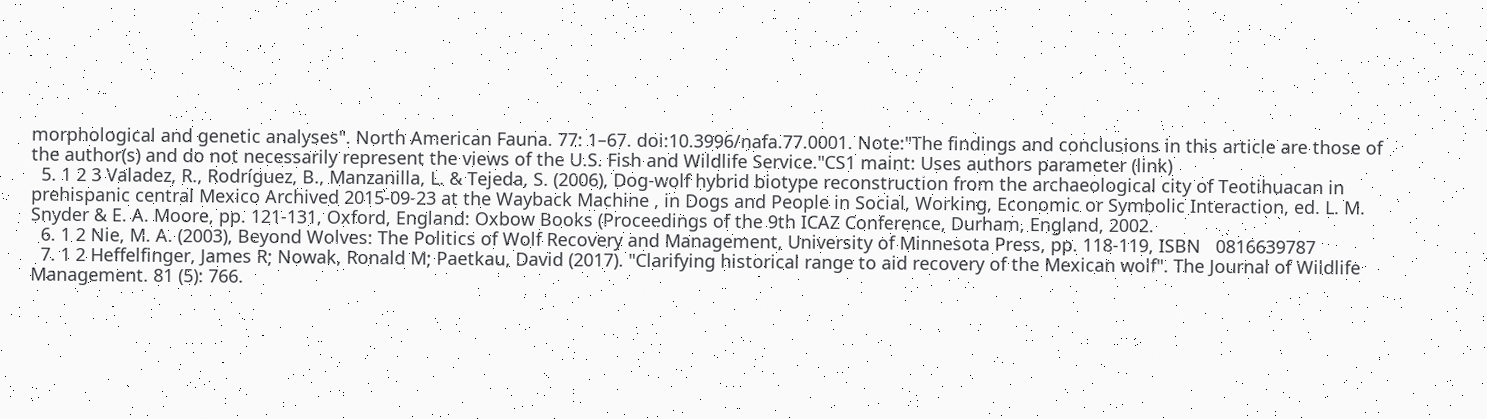morphological and genetic analyses". North American Fauna. 77: 1–67. doi:10.3996/nafa.77.0001. Note:"The findings and conclusions in this article are those of the author(s) and do not necessarily represent the views of the U.S. Fish and Wildlife Service."CS1 maint: Uses authors parameter (link)
  5. 1 2 3 Valadez, R., Rodríguez, B., Manzanilla, L. & Tejeda, S. (2006), Dog-wolf hybrid biotype reconstruction from the archaeological city of Teotihuacan in prehispanic central Mexico Archived 2015-09-23 at the Wayback Machine , in Dogs and People in Social, Working, Economic or Symbolic Interaction, ed. L. M. Snyder & E. A. Moore, pp. 121-131, Oxford, England: Oxbow Books (Proceedings of the 9th ICAZ Conference, Durham, England, 2002.
  6. 1 2 Nie, M. A. (2003), Beyond Wolves: The Politics of Wolf Recovery and Management, University of Minnesota Press, pp. 118-119, ISBN   0816639787
  7. 1 2 Heffelfinger, James R; Nowak, Ronald M; Paetkau, David (2017). "Clarifying historical range to aid recovery of the Mexican wolf". The Journal of Wildlife Management. 81 (5): 766.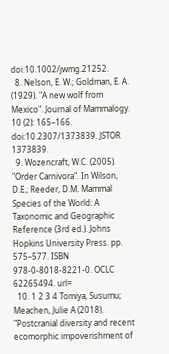doi:10.1002/jwmg.21252.
  8. Nelson, E. W.; Goldman, E. A. (1929). "A new wolf from Mexico". Journal of Mammalogy. 10 (2): 165–166. doi:10.2307/1373839. JSTOR   1373839.
  9. Wozencraft, W.C. (2005). "Order Carnivora". In Wilson, D.E.; Reeder, D.M. Mammal Species of the World: A Taxonomic and Geographic Reference (3rd ed.). Johns Hopkins University Press. pp. 575–577. ISBN   978-0-8018-8221-0. OCLC   62265494. url=
  10. 1 2 3 4 Tomiya, Susumu; Meachen, Julie A (2018). "Postcranial diversity and recent ecomorphic impoverishment of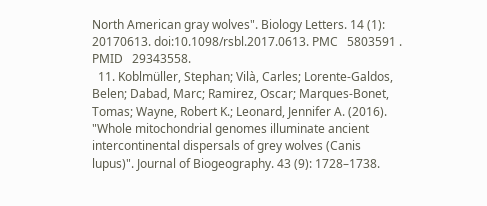North American gray wolves". Biology Letters. 14 (1): 20170613. doi:10.1098/rsbl.2017.0613. PMC   5803591 . PMID   29343558.
  11. Koblmüller, Stephan; Vilà, Carles; Lorente-Galdos, Belen; Dabad, Marc; Ramirez, Oscar; Marques-Bonet, Tomas; Wayne, Robert K.; Leonard, Jennifer A. (2016). "Whole mitochondrial genomes illuminate ancient intercontinental dispersals of grey wolves (Canis lupus)". Journal of Biogeography. 43 (9): 1728–1738.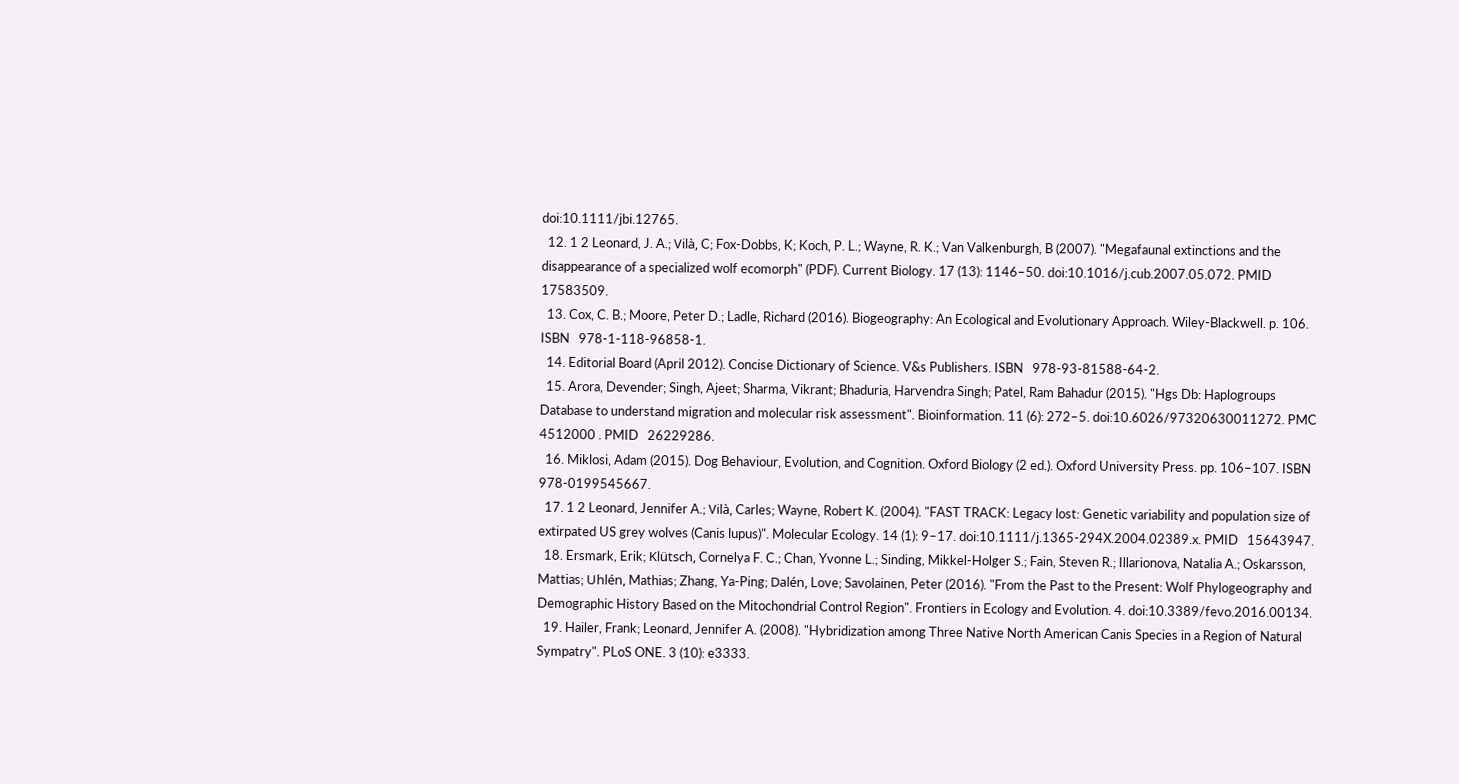doi:10.1111/jbi.12765.
  12. 1 2 Leonard, J. A.; Vilà, C; Fox-Dobbs, K; Koch, P. L.; Wayne, R. K.; Van Valkenburgh, B (2007). "Megafaunal extinctions and the disappearance of a specialized wolf ecomorph" (PDF). Current Biology. 17 (13): 1146–50. doi:10.1016/j.cub.2007.05.072. PMID   17583509.
  13. Cox, C. B.; Moore, Peter D.; Ladle, Richard (2016). Biogeography: An Ecological and Evolutionary Approach. Wiley-Blackwell. p. 106. ISBN   978-1-118-96858-1.
  14. Editorial Board (April 2012). Concise Dictionary of Science. V&s Publishers. ISBN   978-93-81588-64-2.
  15. Arora, Devender; Singh, Ajeet; Sharma, Vikrant; Bhaduria, Harvendra Singh; Patel, Ram Bahadur (2015). "Hgs Db: Haplogroups Database to understand migration and molecular risk assessment". Bioinformation. 11 (6): 272–5. doi:10.6026/97320630011272. PMC   4512000 . PMID   26229286.
  16. Miklosi, Adam (2015). Dog Behaviour, Evolution, and Cognition. Oxford Biology (2 ed.). Oxford University Press. pp. 106–107. ISBN   978-0199545667.
  17. 1 2 Leonard, Jennifer A.; Vilà, Carles; Wayne, Robert K. (2004). "FAST TRACK: Legacy lost: Genetic variability and population size of extirpated US grey wolves (Canis lupus)". Molecular Ecology. 14 (1): 9–17. doi:10.1111/j.1365-294X.2004.02389.x. PMID   15643947.
  18. Ersmark, Erik; Klütsch, Cornelya F. C.; Chan, Yvonne L.; Sinding, Mikkel-Holger S.; Fain, Steven R.; Illarionova, Natalia A.; Oskarsson, Mattias; Uhlén, Mathias; Zhang, Ya-Ping; Dalén, Love; Savolainen, Peter (2016). "From the Past to the Present: Wolf Phylogeography and Demographic History Based on the Mitochondrial Control Region". Frontiers in Ecology and Evolution. 4. doi:10.3389/fevo.2016.00134.
  19. Hailer, Frank; Leonard, Jennifer A. (2008). "Hybridization among Three Native North American Canis Species in a Region of Natural Sympatry". PLoS ONE. 3 (10): e3333.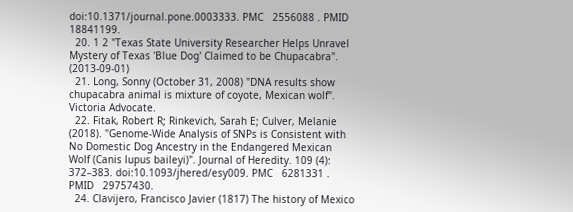doi:10.1371/journal.pone.0003333. PMC   2556088 . PMID   18841199.
  20. 1 2 "Texas State University Researcher Helps Unravel Mystery of Texas 'Blue Dog' Claimed to be Chupacabra". (2013-09-01)
  21. Long, Sonny (October 31, 2008) "DNA results show chupacabra animal is mixture of coyote, Mexican wolf". Victoria Advocate.
  22. Fitak, Robert R; Rinkevich, Sarah E; Culver, Melanie (2018). "Genome-Wide Analysis of SNPs is Consistent with No Domestic Dog Ancestry in the Endangered Mexican Wolf (Canis lupus baileyi)". Journal of Heredity. 109 (4): 372–383. doi:10.1093/jhered/esy009. PMC   6281331 . PMID   29757430.
  24. Clavijero, Francisco Javier (1817) The history of Mexico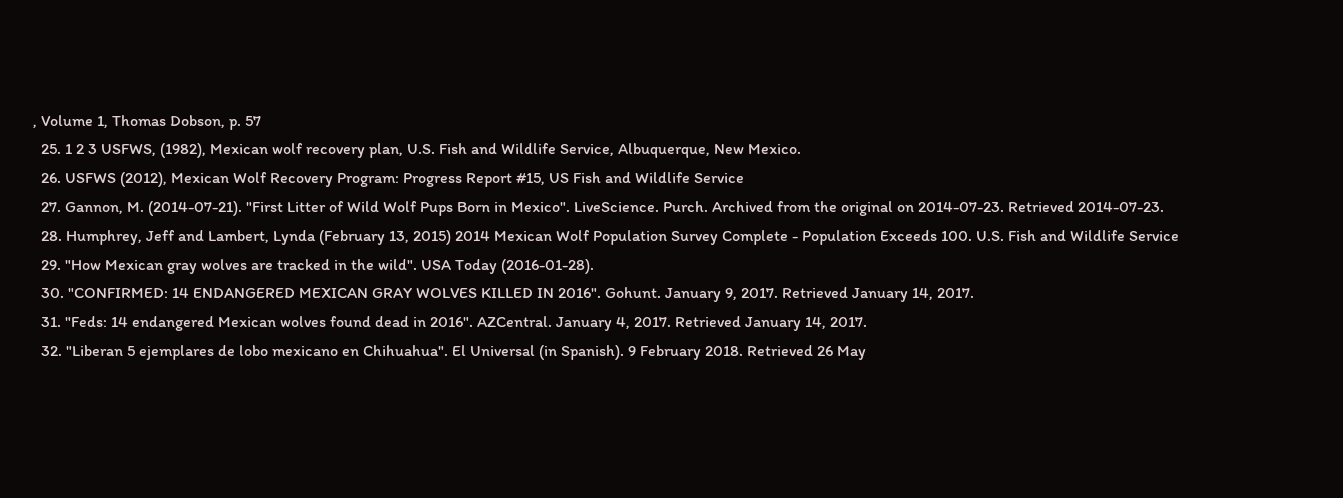, Volume 1, Thomas Dobson, p. 57
  25. 1 2 3 USFWS, (1982), Mexican wolf recovery plan, U.S. Fish and Wildlife Service, Albuquerque, New Mexico.
  26. USFWS (2012), Mexican Wolf Recovery Program: Progress Report #15, US Fish and Wildlife Service
  27. Gannon, M. (2014-07-21). "First Litter of Wild Wolf Pups Born in Mexico". LiveScience. Purch. Archived from the original on 2014-07-23. Retrieved 2014-07-23.
  28. Humphrey, Jeff and Lambert, Lynda (February 13, 2015) 2014 Mexican Wolf Population Survey Complete - Population Exceeds 100. U.S. Fish and Wildlife Service
  29. "How Mexican gray wolves are tracked in the wild". USA Today (2016-01-28).
  30. "CONFIRMED: 14 ENDANGERED MEXICAN GRAY WOLVES KILLED IN 2016". Gohunt. January 9, 2017. Retrieved January 14, 2017.
  31. "Feds: 14 endangered Mexican wolves found dead in 2016". AZCentral. January 4, 2017. Retrieved January 14, 2017.
  32. "Liberan 5 ejemplares de lobo mexicano en Chihuahua". El Universal (in Spanish). 9 February 2018. Retrieved 26 May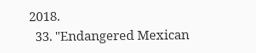2018.
  33. "Endangered Mexican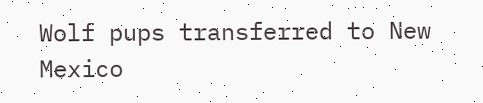Wolf pups transferred to New Mexico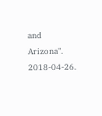and Arizona". 2018-04-26.